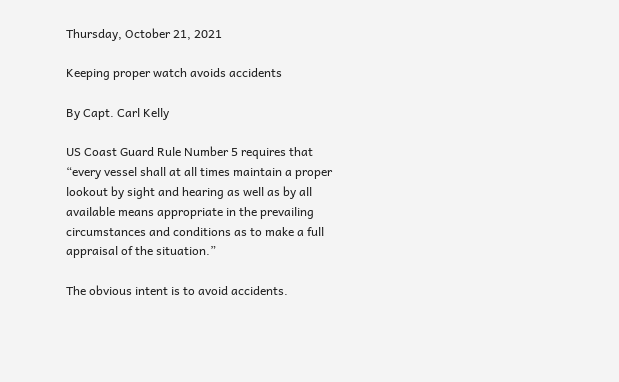Thursday, October 21, 2021

Keeping proper watch avoids accidents

By Capt. Carl Kelly

US Coast Guard Rule Number 5 requires that “every vessel shall at all times maintain a proper lookout by sight and hearing as well as by all available means appropriate in the prevailing circumstances and conditions as to make a full appraisal of the situation.”

The obvious intent is to avoid accidents.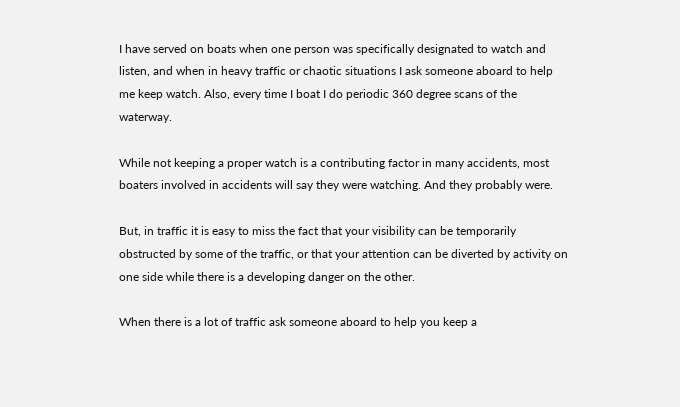I have served on boats when one person was specifically designated to watch and listen, and when in heavy traffic or chaotic situations I ask someone aboard to help me keep watch. Also, every time I boat I do periodic 360 degree scans of the waterway.

While not keeping a proper watch is a contributing factor in many accidents, most boaters involved in accidents will say they were watching. And they probably were.

But, in traffic it is easy to miss the fact that your visibility can be temporarily obstructed by some of the traffic, or that your attention can be diverted by activity on one side while there is a developing danger on the other.

When there is a lot of traffic ask someone aboard to help you keep a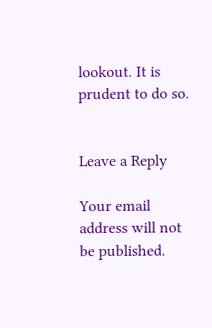lookout. It is prudent to do so.


Leave a Reply

Your email address will not be published.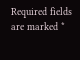Required fields are marked *